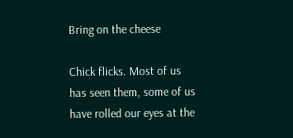Bring on the cheese

Chick flicks. Most of us has seen them, some of us have rolled our eyes at the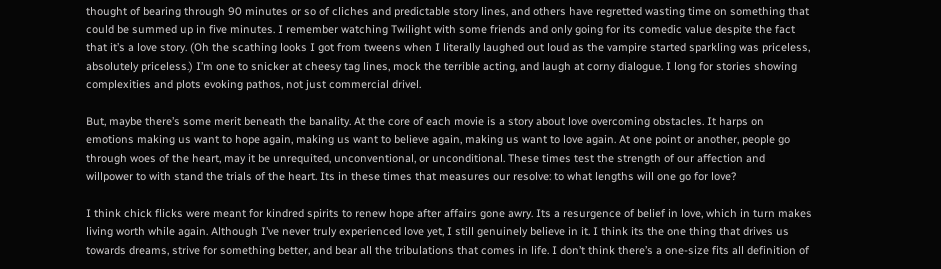thought of bearing through 90 minutes or so of cliches and predictable story lines, and others have regretted wasting time on something that could be summed up in five minutes. I remember watching Twilight with some friends and only going for its comedic value despite the fact that it’s a love story. (Oh the scathing looks I got from tweens when I literally laughed out loud as the vampire started sparkling was priceless, absolutely priceless.) I’m one to snicker at cheesy tag lines, mock the terrible acting, and laugh at corny dialogue. I long for stories showing complexities and plots evoking pathos, not just commercial drivel.

But, maybe there’s some merit beneath the banality. At the core of each movie is a story about love overcoming obstacles. It harps on emotions making us want to hope again, making us want to believe again, making us want to love again. At one point or another, people go through woes of the heart, may it be unrequited, unconventional, or unconditional. These times test the strength of our affection and willpower to with stand the trials of the heart. Its in these times that measures our resolve: to what lengths will one go for love?

I think chick flicks were meant for kindred spirits to renew hope after affairs gone awry. Its a resurgence of belief in love, which in turn makes living worth while again. Although I’ve never truly experienced love yet, I still genuinely believe in it. I think its the one thing that drives us towards dreams, strive for something better, and bear all the tribulations that comes in life. I don’t think there’s a one-size fits all definition of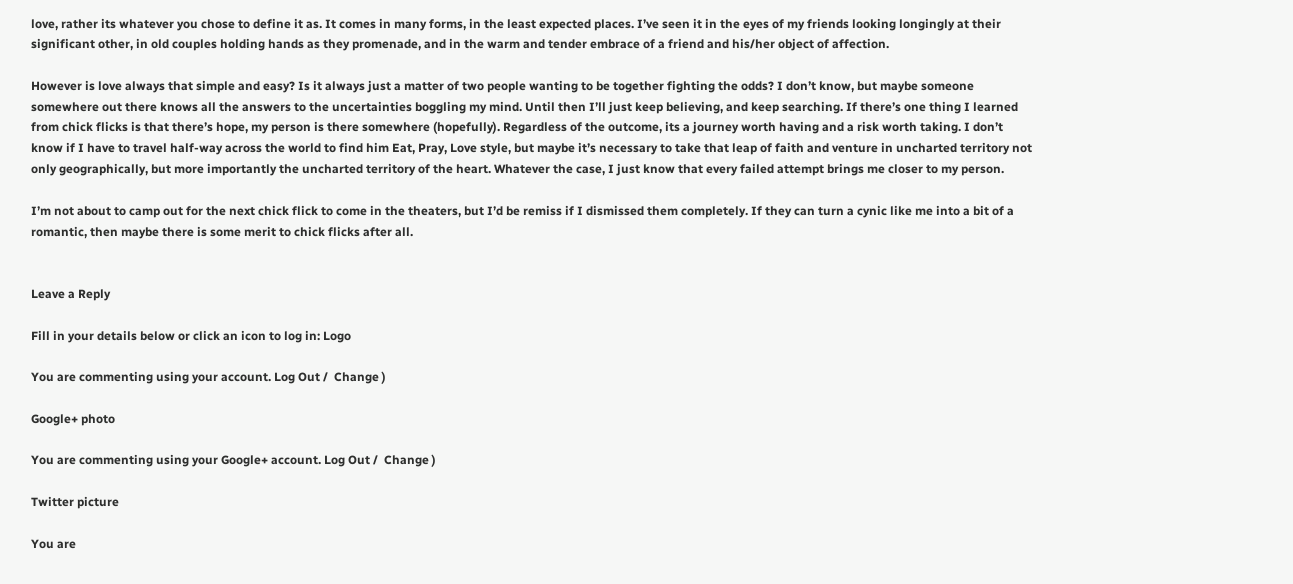love, rather its whatever you chose to define it as. It comes in many forms, in the least expected places. I’ve seen it in the eyes of my friends looking longingly at their significant other, in old couples holding hands as they promenade, and in the warm and tender embrace of a friend and his/her object of affection.

However is love always that simple and easy? Is it always just a matter of two people wanting to be together fighting the odds? I don’t know, but maybe someone somewhere out there knows all the answers to the uncertainties boggling my mind. Until then I’ll just keep believing, and keep searching. If there’s one thing I learned from chick flicks is that there’s hope, my person is there somewhere (hopefully). Regardless of the outcome, its a journey worth having and a risk worth taking. I don’t know if I have to travel half-way across the world to find him Eat, Pray, Love style, but maybe it’s necessary to take that leap of faith and venture in uncharted territory not only geographically, but more importantly the uncharted territory of the heart. Whatever the case, I just know that every failed attempt brings me closer to my person.

I’m not about to camp out for the next chick flick to come in the theaters, but I’d be remiss if I dismissed them completely. If they can turn a cynic like me into a bit of a romantic, then maybe there is some merit to chick flicks after all.


Leave a Reply

Fill in your details below or click an icon to log in: Logo

You are commenting using your account. Log Out /  Change )

Google+ photo

You are commenting using your Google+ account. Log Out /  Change )

Twitter picture

You are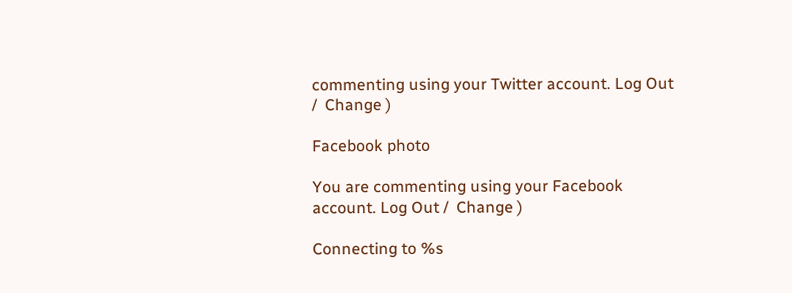commenting using your Twitter account. Log Out /  Change )

Facebook photo

You are commenting using your Facebook account. Log Out /  Change )

Connecting to %s